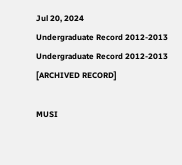Jul 20, 2024
Undergraduate Record 2012-2013
Undergraduate Record 2012-2013 [ARCHIVED RECORD]

MUSI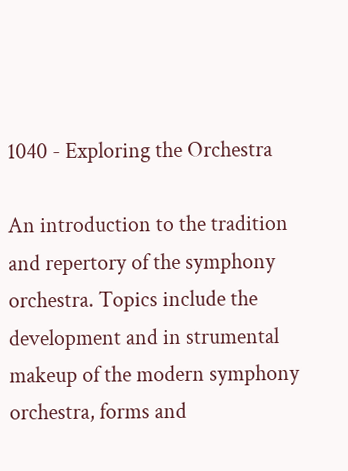1040 - Exploring the Orchestra

An introduction to the tradition and repertory of the symphony orchestra. Topics include the development and in strumental makeup of the modern symphony orchestra, forms and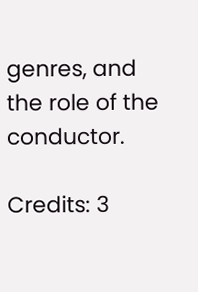genres, and the role of the conductor.

Credits: 3